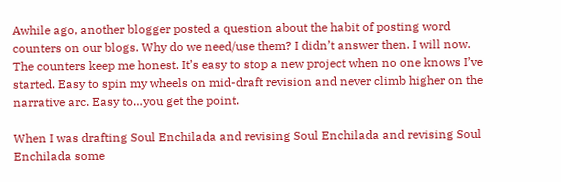Awhile ago, another blogger posted a question about the habit of posting word counters on our blogs. Why do we need/use them? I didn’t answer then. I will now. The counters keep me honest. It’s easy to stop a new project when no one knows I’ve started. Easy to spin my wheels on mid-draft revision and never climb higher on the narrative arc. Easy to…you get the point.

When I was drafting Soul Enchilada and revising Soul Enchilada and revising Soul Enchilada some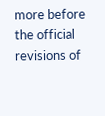more before the official revisions of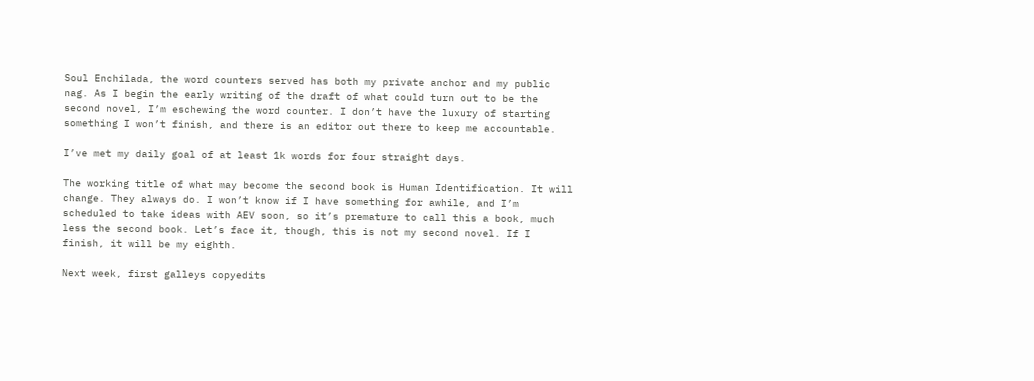Soul Enchilada, the word counters served has both my private anchor and my public nag. As I begin the early writing of the draft of what could turn out to be the second novel, I’m eschewing the word counter. I don’t have the luxury of starting something I won’t finish, and there is an editor out there to keep me accountable.

I’ve met my daily goal of at least 1k words for four straight days.

The working title of what may become the second book is Human Identification. It will change. They always do. I won’t know if I have something for awhile, and I’m scheduled to take ideas with AEV soon, so it’s premature to call this a book, much less the second book. Let’s face it, though, this is not my second novel. If I finish, it will be my eighth.

Next week, first galleys copyedits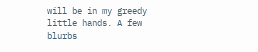will be in my greedy little hands. A few blurbs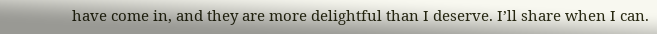have come in, and they are more delightful than I deserve. I’ll share when I can.